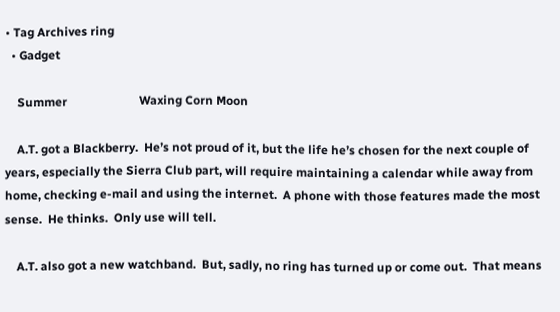• Tag Archives ring
  • Gadget

    Summer                        Waxing Corn Moon

    A.T. got a Blackberry.  He’s not proud of it, but the life he’s chosen for the next couple of years, especially the Sierra Club part, will require maintaining a calendar while away from home, checking e-mail and using the internet.  A phone with those features made the most sense.  He thinks.  Only use will tell.

    A.T. also got a new watchband.  But, sadly, no ring has turned up or come out.  That means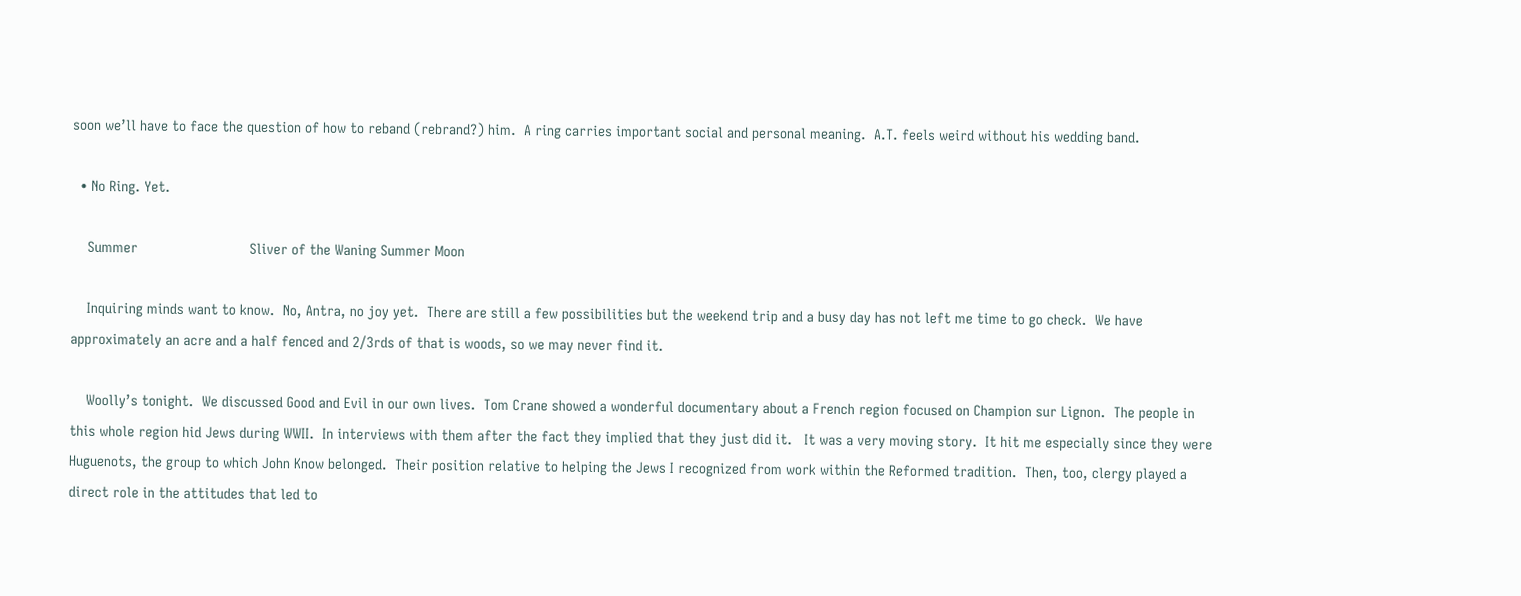soon we’ll have to face the question of how to reband (rebrand?) him.  A ring carries important social and personal meaning.  A.T. feels weird without his wedding band.

  • No Ring. Yet.

    Summer                            Sliver of the Waning Summer Moon

    Inquiring minds want to know.  No, Antra, no joy yet.  There are still a few possibilities but the weekend trip and a busy day has not left me time to go check.  We have approximately an acre and a half fenced and 2/3rds of that is woods, so we may never find it.

    Woolly’s tonight.  We discussed Good and Evil in our own lives.  Tom Crane showed a wonderful documentary about a French region focused on Champion sur Lignon.  The people in this whole region hid Jews during WWII.  In interviews with them after the fact they implied that they just did it.   It was a very moving story.  It hit me especially since they were Huguenots, the group to which John Know belonged.  Their position relative to helping the Jews I recognized from work within the Reformed tradition.  Then, too, clergy played a direct role in the attitudes that led to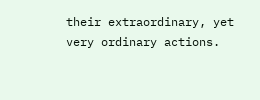their extraordinary, yet very ordinary actions.